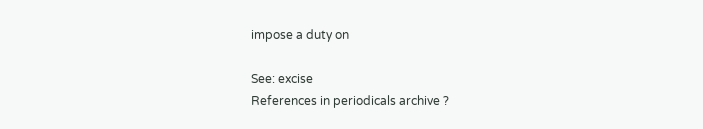impose a duty on

See: excise
References in periodicals archive ?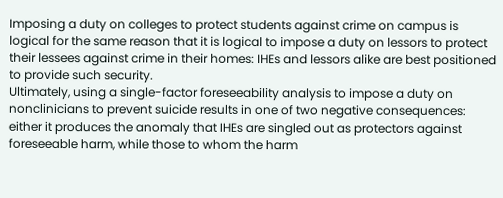Imposing a duty on colleges to protect students against crime on campus is logical for the same reason that it is logical to impose a duty on lessors to protect their lessees against crime in their homes: IHEs and lessors alike are best positioned to provide such security.
Ultimately, using a single-factor foreseeability analysis to impose a duty on nonclinicians to prevent suicide results in one of two negative consequences: either it produces the anomaly that IHEs are singled out as protectors against foreseeable harm, while those to whom the harm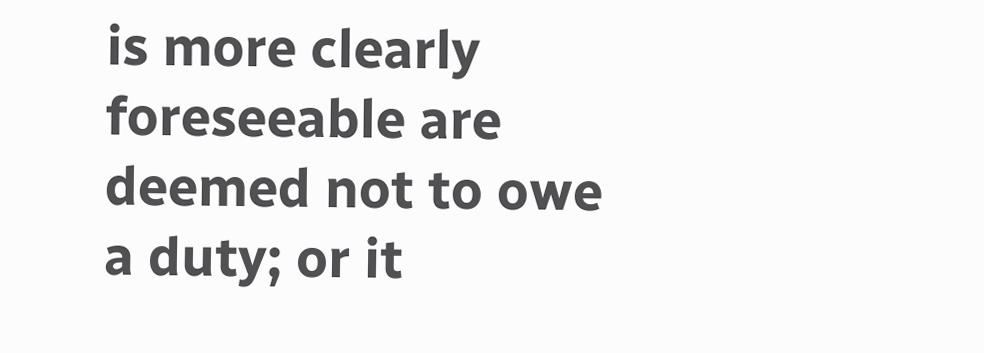is more clearly foreseeable are deemed not to owe a duty; or it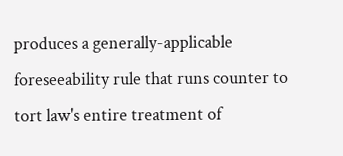produces a generally-applicable foreseeability rule that runs counter to tort law's entire treatment of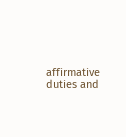affirmative duties and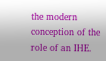the modern conception of the role of an IHE.